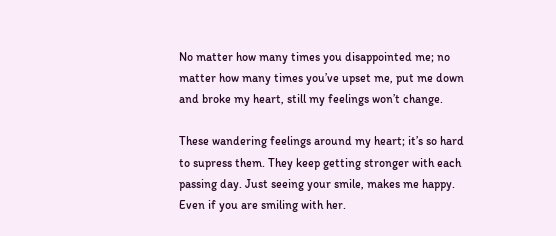No matter how many times you disappointed me; no matter how many times you’ve upset me, put me down and broke my heart, still my feelings won’t change.

These wandering feelings around my heart; it’s so hard to supress them. They keep getting stronger with each passing day. Just seeing your smile, makes me happy. Even if you are smiling with her.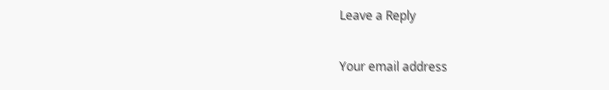Leave a Reply

Your email address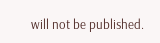will not be published.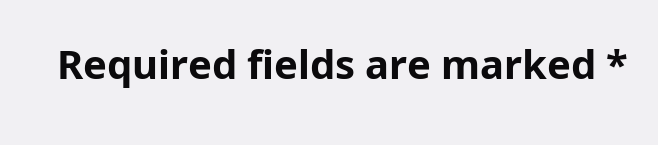Required fields are marked *